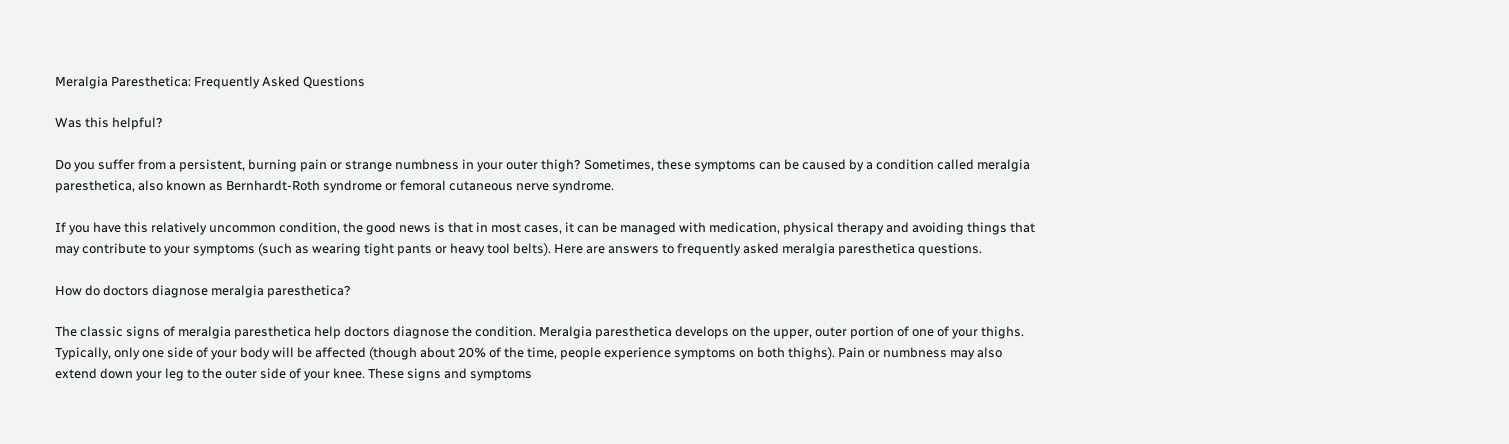Meralgia Paresthetica: Frequently Asked Questions

Was this helpful?

Do you suffer from a persistent, burning pain or strange numbness in your outer thigh? Sometimes, these symptoms can be caused by a condition called meralgia paresthetica, also known as Bernhardt-Roth syndrome or femoral cutaneous nerve syndrome.

If you have this relatively uncommon condition, the good news is that in most cases, it can be managed with medication, physical therapy and avoiding things that may contribute to your symptoms (such as wearing tight pants or heavy tool belts). Here are answers to frequently asked meralgia paresthetica questions.

How do doctors diagnose meralgia paresthetica?

The classic signs of meralgia paresthetica help doctors diagnose the condition. Meralgia paresthetica develops on the upper, outer portion of one of your thighs. Typically, only one side of your body will be affected (though about 20% of the time, people experience symptoms on both thighs). Pain or numbness may also extend down your leg to the outer side of your knee. These signs and symptoms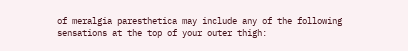of meralgia paresthetica may include any of the following sensations at the top of your outer thigh: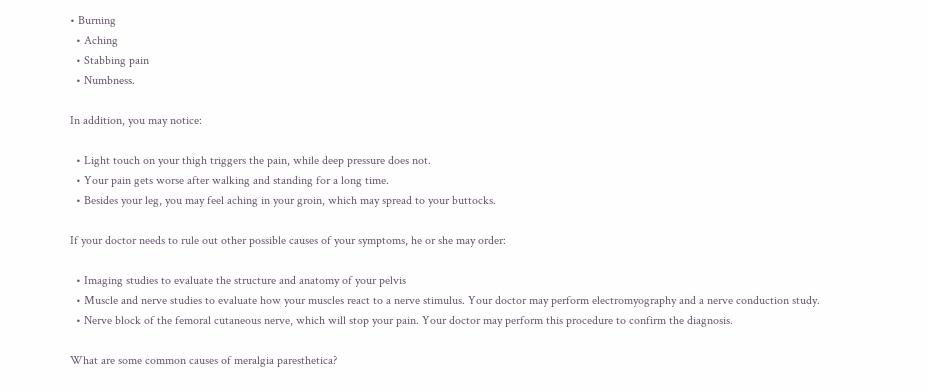• Burning
  • Aching
  • Stabbing pain
  • Numbness.

In addition, you may notice:

  • Light touch on your thigh triggers the pain, while deep pressure does not.
  • Your pain gets worse after walking and standing for a long time.
  • Besides your leg, you may feel aching in your groin, which may spread to your buttocks.

If your doctor needs to rule out other possible causes of your symptoms, he or she may order:

  • Imaging studies to evaluate the structure and anatomy of your pelvis
  • Muscle and nerve studies to evaluate how your muscles react to a nerve stimulus. Your doctor may perform electromyography and a nerve conduction study.
  • Nerve block of the femoral cutaneous nerve, which will stop your pain. Your doctor may perform this procedure to confirm the diagnosis.

What are some common causes of meralgia paresthetica?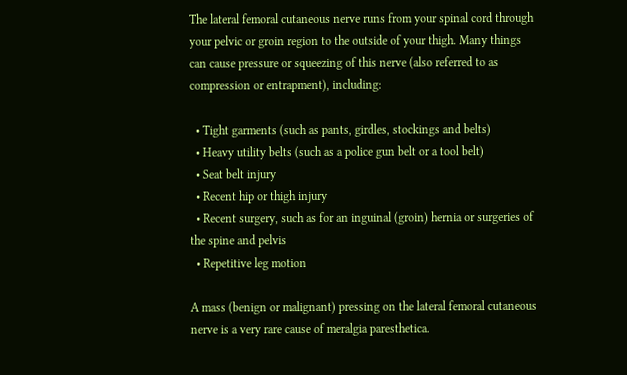The lateral femoral cutaneous nerve runs from your spinal cord through your pelvic or groin region to the outside of your thigh. Many things can cause pressure or squeezing of this nerve (also referred to as compression or entrapment), including:

  • Tight garments (such as pants, girdles, stockings and belts)
  • Heavy utility belts (such as a police gun belt or a tool belt)
  • Seat belt injury
  • Recent hip or thigh injury
  • Recent surgery, such as for an inguinal (groin) hernia or surgeries of the spine and pelvis
  • Repetitive leg motion

A mass (benign or malignant) pressing on the lateral femoral cutaneous nerve is a very rare cause of meralgia paresthetica.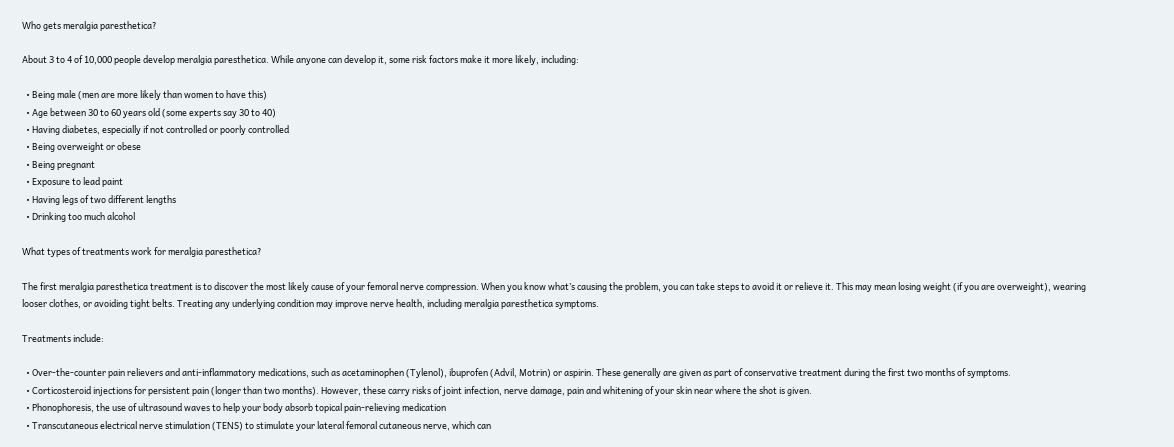Who gets meralgia paresthetica?

About 3 to 4 of 10,000 people develop meralgia paresthetica. While anyone can develop it, some risk factors make it more likely, including:

  • Being male (men are more likely than women to have this)
  • Age between 30 to 60 years old (some experts say 30 to 40)
  • Having diabetes, especially if not controlled or poorly controlled
  • Being overweight or obese
  • Being pregnant
  • Exposure to lead paint
  • Having legs of two different lengths
  • Drinking too much alcohol

What types of treatments work for meralgia paresthetica?

The first meralgia paresthetica treatment is to discover the most likely cause of your femoral nerve compression. When you know what’s causing the problem, you can take steps to avoid it or relieve it. This may mean losing weight (if you are overweight), wearing looser clothes, or avoiding tight belts. Treating any underlying condition may improve nerve health, including meralgia paresthetica symptoms.

Treatments include:

  • Over-the-counter pain relievers and anti-inflammatory medications, such as acetaminophen (Tylenol), ibuprofen (Advil, Motrin) or aspirin. These generally are given as part of conservative treatment during the first two months of symptoms.
  • Corticosteroid injections for persistent pain (longer than two months). However, these carry risks of joint infection, nerve damage, pain and whitening of your skin near where the shot is given.
  • Phonophoresis, the use of ultrasound waves to help your body absorb topical pain-relieving medication
  • Transcutaneous electrical nerve stimulation (TENS) to stimulate your lateral femoral cutaneous nerve, which can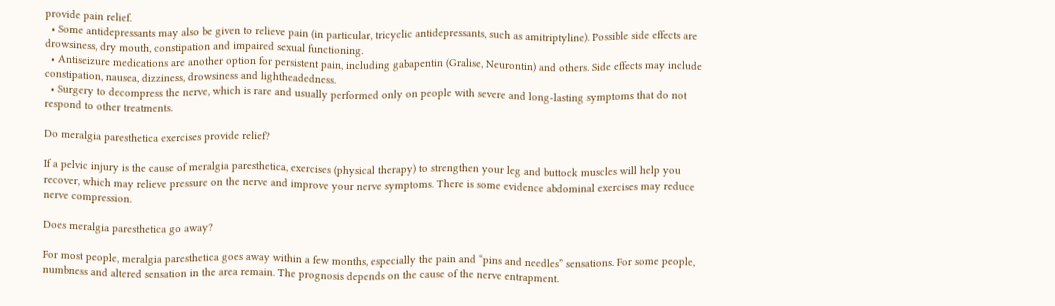provide pain relief.
  • Some antidepressants may also be given to relieve pain (in particular, tricyclic antidepressants, such as amitriptyline). Possible side effects are drowsiness, dry mouth, constipation and impaired sexual functioning.
  • Antiseizure medications are another option for persistent pain, including gabapentin (Gralise, Neurontin) and others. Side effects may include constipation, nausea, dizziness, drowsiness and lightheadedness.
  • Surgery to decompress the nerve, which is rare and usually performed only on people with severe and long-lasting symptoms that do not respond to other treatments.

Do meralgia paresthetica exercises provide relief?

If a pelvic injury is the cause of meralgia paresthetica, exercises (physical therapy) to strengthen your leg and buttock muscles will help you recover, which may relieve pressure on the nerve and improve your nerve symptoms. There is some evidence abdominal exercises may reduce nerve compression.

Does meralgia paresthetica go away?

For most people, meralgia paresthetica goes away within a few months, especially the pain and “pins and needles” sensations. For some people, numbness and altered sensation in the area remain. The prognosis depends on the cause of the nerve entrapment.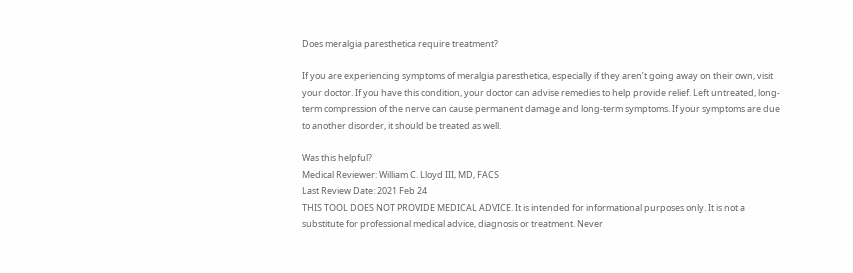Does meralgia paresthetica require treatment?

If you are experiencing symptoms of meralgia paresthetica, especially if they aren’t going away on their own, visit your doctor. If you have this condition, your doctor can advise remedies to help provide relief. Left untreated, long-term compression of the nerve can cause permanent damage and long-term symptoms. If your symptoms are due to another disorder, it should be treated as well.

Was this helpful?
Medical Reviewer: William C. Lloyd III, MD, FACS
Last Review Date: 2021 Feb 24
THIS TOOL DOES NOT PROVIDE MEDICAL ADVICE. It is intended for informational purposes only. It is not a substitute for professional medical advice, diagnosis or treatment. Never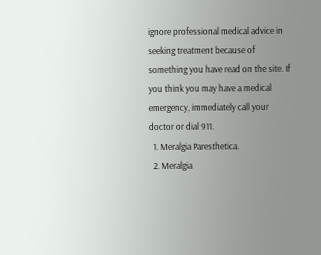ignore professional medical advice in seeking treatment because of something you have read on the site. If you think you may have a medical emergency, immediately call your doctor or dial 911.
  1. Meralgia Paresthetica.
  2. Meralgia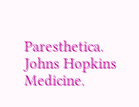Paresthetica. Johns Hopkins Medicine.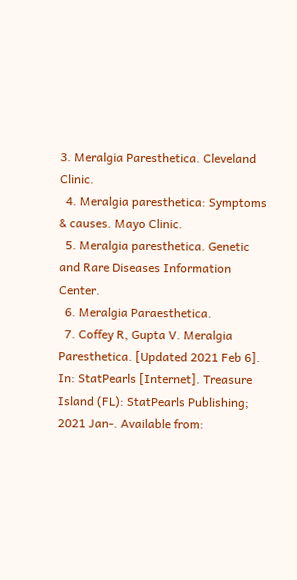3. Meralgia Paresthetica. Cleveland Clinic.
  4. Meralgia paresthetica: Symptoms & causes. Mayo Clinic.
  5. Meralgia paresthetica. Genetic and Rare Diseases Information Center.
  6. Meralgia Paraesthetica.
  7. Coffey R, Gupta V. Meralgia Paresthetica. [Updated 2021 Feb 6]. In: StatPearls [Internet]. Treasure Island (FL): StatPearls Publishing; 2021 Jan-. Available from: